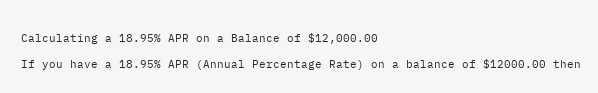Calculating a 18.95% APR on a Balance of $12,000.00

If you have a 18.95% APR (Annual Percentage Rate) on a balance of $12000.00 then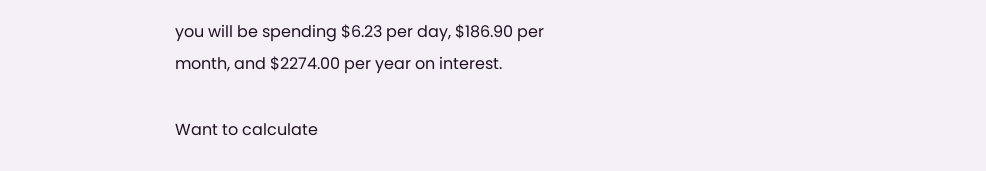you will be spending $6.23 per day, $186.90 per month, and $2274.00 per year on interest.

Want to calculate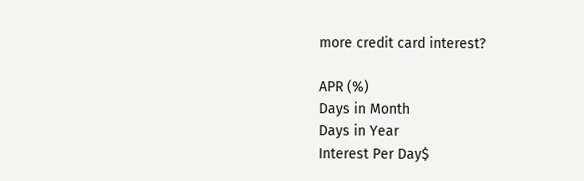more credit card interest?

APR (%)
Days in Month
Days in Year
Interest Per Day$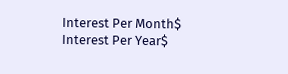Interest Per Month$
Interest Per Year$